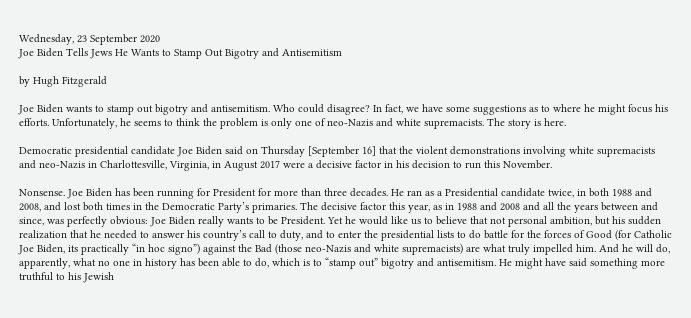Wednesday, 23 September 2020
Joe Biden Tells Jews He Wants to Stamp Out Bigotry and Antisemitism

by Hugh Fitzgerald

Joe Biden wants to stamp out bigotry and antisemitism. Who could disagree? In fact, we have some suggestions as to where he might focus his efforts. Unfortunately, he seems to think the problem is only one of neo-Nazis and white supremacists. The story is here.

Democratic presidential candidate Joe Biden said on Thursday [September 16] that the violent demonstrations involving white supremacists and neo-Nazis in Charlottesville, Virginia, in August 2017 were a decisive factor in his decision to run this November.

Nonsense. Joe Biden has been running for President for more than three decades. He ran as a Presidential candidate twice, in both 1988 and 2008, and lost both times in the Democratic Party’s primaries. The decisive factor this year, as in 1988 and 2008 and all the years between and since, was perfectly obvious: Joe Biden really wants to be President. Yet he would like us to believe that not personal ambition, but his sudden realization that he needed to answer his country’s call to duty, and to enter the presidential lists to do battle for the forces of Good (for Catholic Joe Biden, its practically “in hoc signo”) against the Bad (those neo-Nazis and white supremacists) are what truly impelled him. And he will do, apparently, what no one in history has been able to do, which is to “stamp out” bigotry and antisemitism. He might have said something more truthful to his Jewish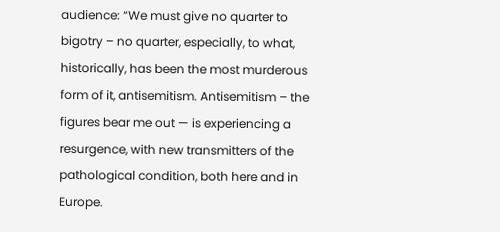audience: “We must give no quarter to bigotry – no quarter, especially, to what, historically, has been the most murderous form of it, antisemitism. Antisemitism – the figures bear me out — is experiencing a resurgence, with new transmitters of the pathological condition, both here and in Europe.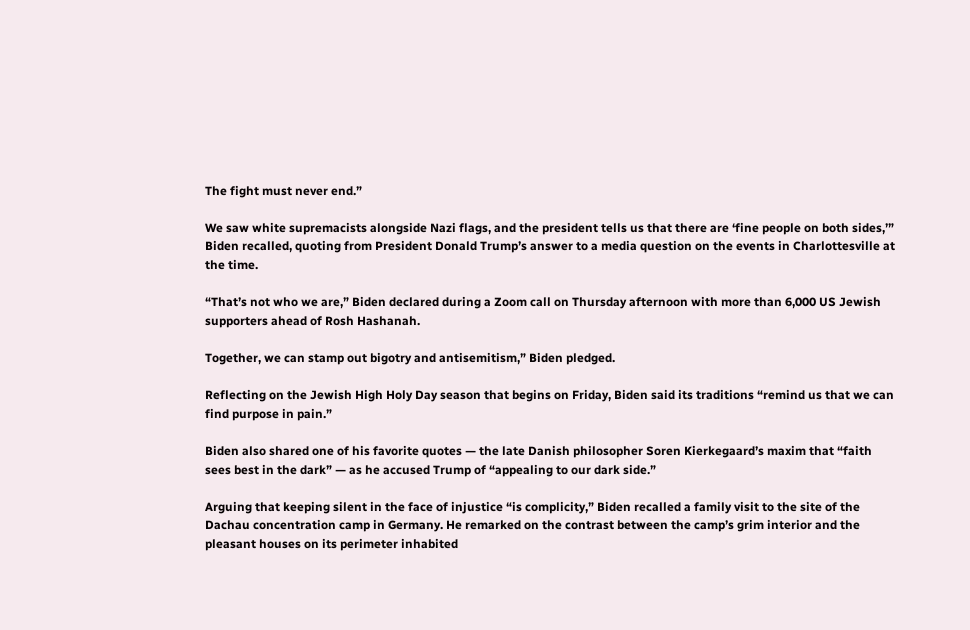The fight must never end.”

We saw white supremacists alongside Nazi flags, and the president tells us that there are ‘fine people on both sides,’” Biden recalled, quoting from President Donald Trump’s answer to a media question on the events in Charlottesville at the time.

“That’s not who we are,” Biden declared during a Zoom call on Thursday afternoon with more than 6,000 US Jewish supporters ahead of Rosh Hashanah.

Together, we can stamp out bigotry and antisemitism,” Biden pledged.

Reflecting on the Jewish High Holy Day season that begins on Friday, Biden said its traditions “remind us that we can find purpose in pain.”

Biden also shared one of his favorite quotes — the late Danish philosopher Soren Kierkegaard’s maxim that “faith sees best in the dark” — as he accused Trump of “appealing to our dark side.”

Arguing that keeping silent in the face of injustice “is complicity,” Biden recalled a family visit to the site of the Dachau concentration camp in Germany. He remarked on the contrast between the camp’s grim interior and the pleasant houses on its perimeter inhabited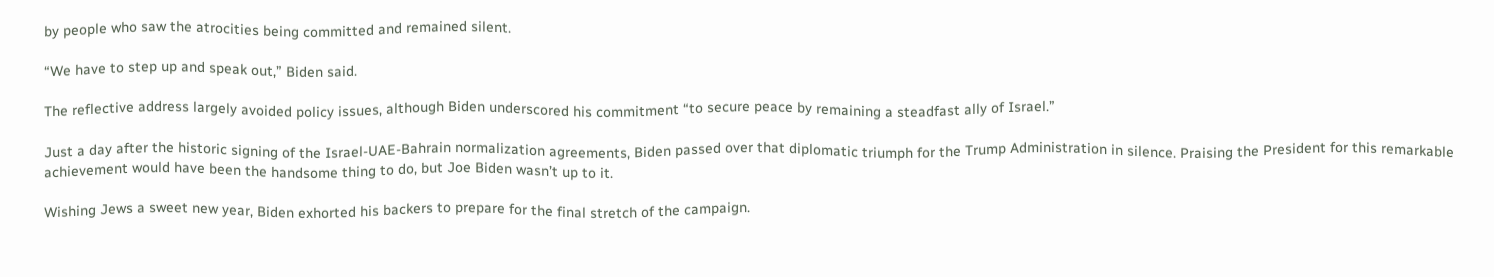by people who saw the atrocities being committed and remained silent.

“We have to step up and speak out,” Biden said.

The reflective address largely avoided policy issues, although Biden underscored his commitment “to secure peace by remaining a steadfast ally of Israel.”

Just a day after the historic signing of the Israel-UAE-Bahrain normalization agreements, Biden passed over that diplomatic triumph for the Trump Administration in silence. Praising the President for this remarkable achievement would have been the handsome thing to do, but Joe Biden wasn’t up to it.

Wishing Jews a sweet new year, Biden exhorted his backers to prepare for the final stretch of the campaign.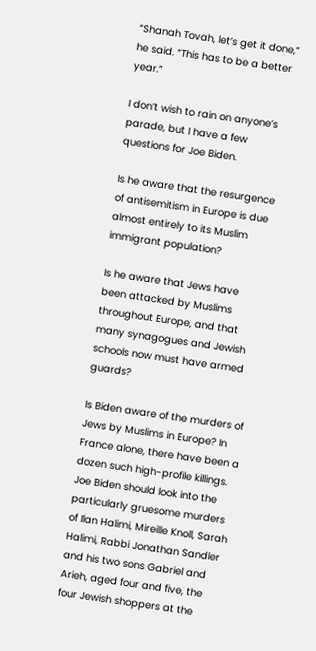“Shanah Tovah, let’s get it done,” he said. “This has to be a better year.”

I don’t wish to rain on anyone’s parade, but I have a few questions for Joe Biden.

Is he aware that the resurgence of antisemitism in Europe is due almost entirely to its Muslim immigrant population?

Is he aware that Jews have been attacked by Muslims throughout Europe, and that many synagogues and Jewish schools now must have armed guards?

Is Biden aware of the murders of Jews by Muslims in Europe? In France alone, there have been a dozen such high-profile killings. Joe Biden should look into the particularly gruesome murders of Ilan Halimi, Mireille Knoll, Sarah Halimi, Rabbi Jonathan Sandler and his two sons Gabriel and Arieh, aged four and five, the four Jewish shoppers at the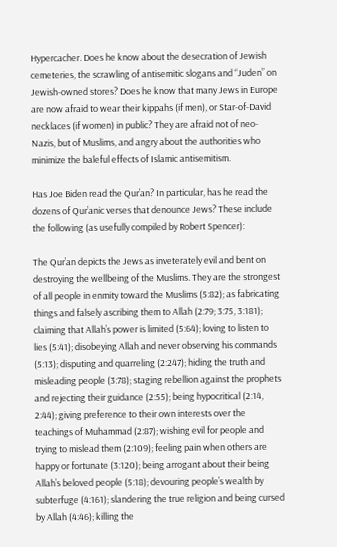Hypercacher. Does he know about the desecration of Jewish cemeteries, the scrawling of antisemitic slogans and “Juden” on Jewish-owned stores? Does he know that many Jews in Europe are now afraid to wear their kippahs (if men), or Star-of-David necklaces (if women) in public? They are afraid not of neo-Nazis, but of Muslims, and angry about the authorities who minimize the baleful effects of Islamic antisemitism.

Has Joe Biden read the Qur’an? In particular, has he read the dozens of Qur’anic verses that denounce Jews? These include the following (as usefully compiled by Robert Spencer):

The Qur’an depicts the Jews as inveterately evil and bent on destroying the wellbeing of the Muslims. They are the strongest of all people in enmity toward the Muslims (5:82); as fabricating things and falsely ascribing them to Allah (2:79; 3:75, 3:181); claiming that Allah’s power is limited (5:64); loving to listen to lies (5:41); disobeying Allah and never observing his commands (5:13); disputing and quarreling (2:247); hiding the truth and misleading people (3:78); staging rebellion against the prophets and rejecting their guidance (2:55); being hypocritical (2:14, 2:44); giving preference to their own interests over the teachings of Muhammad (2:87); wishing evil for people and trying to mislead them (2:109); feeling pain when others are happy or fortunate (3:120); being arrogant about their being Allah’s beloved people (5:18); devouring people’s wealth by subterfuge (4:161); slandering the true religion and being cursed by Allah (4:46); killing the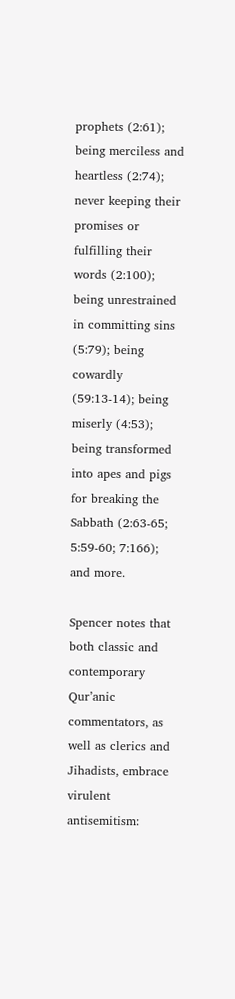prophets (2:61); being merciless and heartless (2:74); never keeping their promises or fulfilling their words (2:100); being unrestrained in committing sins (5:79); being cowardly (59:13-14); being miserly (4:53); being transformed into apes and pigs for breaking the Sabbath (2:63-65; 5:59-60; 7:166); and more.

Spencer notes that both classic and contemporary Qur’anic commentators, as well as clerics and Jihadists, embrace virulent antisemitism: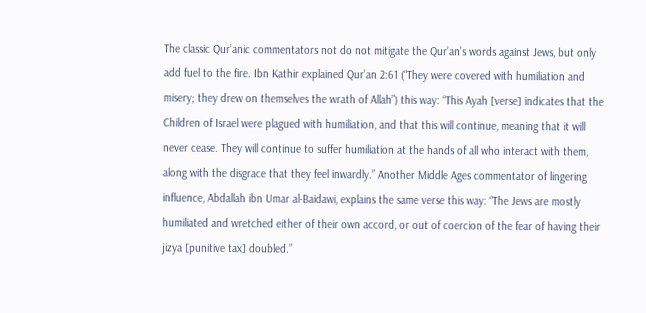The classic Qur’anic commentators not do not mitigate the Qur’an’s words against Jews, but only add fuel to the fire. Ibn Kathir explained Qur’an 2:61 (“They were covered with humiliation and misery; they drew on themselves the wrath of Allah”) this way: “This Ayah [verse] indicates that the Children of Israel were plagued with humiliation, and that this will continue, meaning that it will never cease. They will continue to suffer humiliation at the hands of all who interact with them, along with the disgrace that they feel inwardly.” Another Middle Ages commentator of lingering influence, Abdallah ibn Umar al-Baidawi, explains the same verse this way: “The Jews are mostly humiliated and wretched either of their own accord, or out of coercion of the fear of having their jizya [punitive tax] doubled.”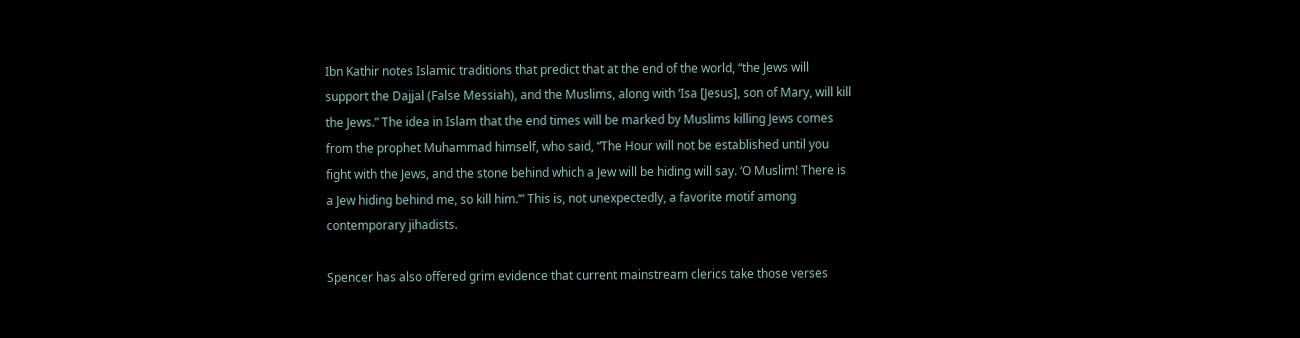Ibn Kathir notes Islamic traditions that predict that at the end of the world, “the Jews will support the Dajjal (False Messiah), and the Muslims, along with ‘Isa [Jesus], son of Mary, will kill the Jews.” The idea in Islam that the end times will be marked by Muslims killing Jews comes from the prophet Muhammad himself, who said, “The Hour will not be established until you fight with the Jews, and the stone behind which a Jew will be hiding will say. ‘O Muslim! There is a Jew hiding behind me, so kill him.’” This is, not unexpectedly, a favorite motif among contemporary jihadists.

Spencer has also offered grim evidence that current mainstream clerics take those verses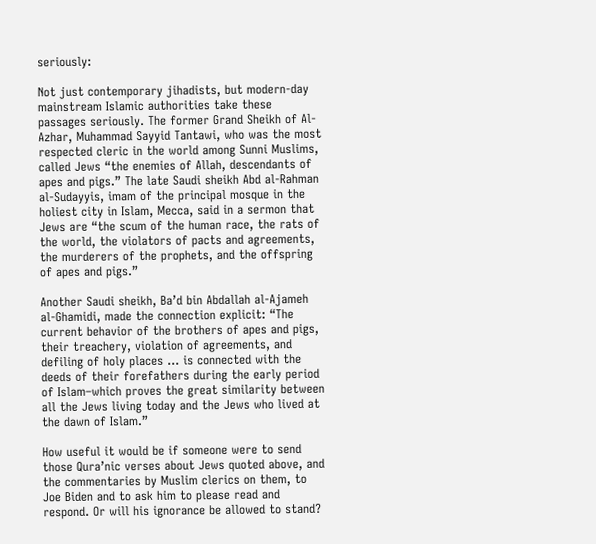seriously:

Not just contemporary jihadists, but modern-day mainstream Islamic authorities take these passages seriously. The former Grand Sheikh of Al-Azhar, Muhammad Sayyid Tantawi, who was the most respected cleric in the world among Sunni Muslims, called Jews “the enemies of Allah, descendants of apes and pigs.” The late Saudi sheikh Abd al-Rahman al-Sudayyis, imam of the principal mosque in the holiest city in Islam, Mecca, said in a sermon that Jews are “the scum of the human race, the rats of the world, the violators of pacts and agreements, the murderers of the prophets, and the offspring of apes and pigs.”

Another Saudi sheikh, Ba’d bin Abdallah al-Ajameh al-Ghamidi, made the connection explicit: “The current behavior of the brothers of apes and pigs, their treachery, violation of agreements, and defiling of holy places … is connected with the deeds of their forefathers during the early period of Islam–which proves the great similarity between all the Jews living today and the Jews who lived at the dawn of Islam.”

How useful it would be if someone were to send those Qura’nic verses about Jews quoted above, and the commentaries by Muslim clerics on them, to Joe Biden and to ask him to please read and respond. Or will his ignorance be allowed to stand?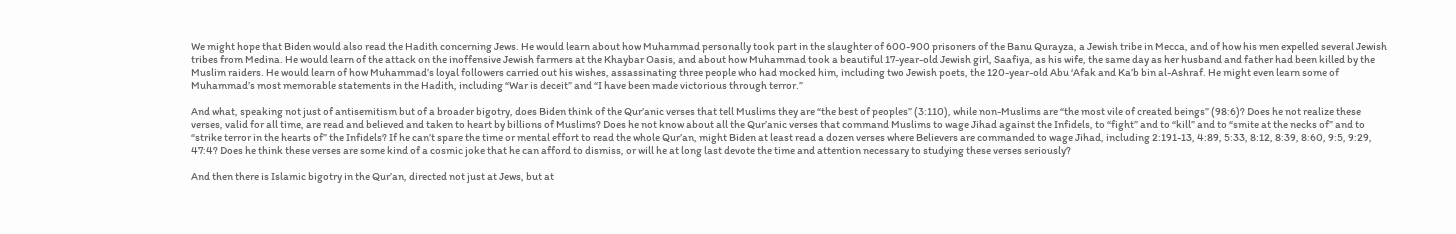We might hope that Biden would also read the Hadith concerning Jews. He would learn about how Muhammad personally took part in the slaughter of 600-900 prisoners of the Banu Qurayza, a Jewish tribe in Mecca, and of how his men expelled several Jewish tribes from Medina. He would learn of the attack on the inoffensive Jewish farmers at the Khaybar Oasis, and about how Muhammad took a beautiful 17-year-old Jewish girl, Saafiya, as his wife, the same day as her husband and father had been killed by the Muslim raiders. He would learn of how Muhammad’s loyal followers carried out his wishes, assassinating three people who had mocked him, including two Jewish poets, the 120-year-old Abu ‘Afak and Ka’b bin al-Ashraf. He might even learn some of Muhammad’s most memorable statements in the Hadith, including “War is deceit” and “I have been made victorious through terror.”

And what, speaking not just of antisemitism but of a broader bigotry, does Biden think of the Qur’anic verses that tell Muslims they are “the best of peoples” (3:110), while non-Muslims are “the most vile of created beings” (98:6)? Does he not realize these verses, valid for all time, are read and believed and taken to heart by billions of Muslims? Does he not know about all the Qur’anic verses that command Muslims to wage Jihad against the Infidels, to “fight” and to “kill” and to “smite at the necks of” and to “strike terror in the hearts of” the Infidels? If he can’t spare the time or mental effort to read the whole Qur’an, might Biden at least read a dozen verses where Believers are commanded to wage Jihad, including 2:191-13, 4:89, 5:33, 8:12, 8:39, 8:60, 9:5, 9:29, 47:4? Does he think these verses are some kind of a cosmic joke that he can afford to dismiss, or will he at long last devote the time and attention necessary to studying these verses seriously?

And then there is Islamic bigotry in the Qur’an, directed not just at Jews, but at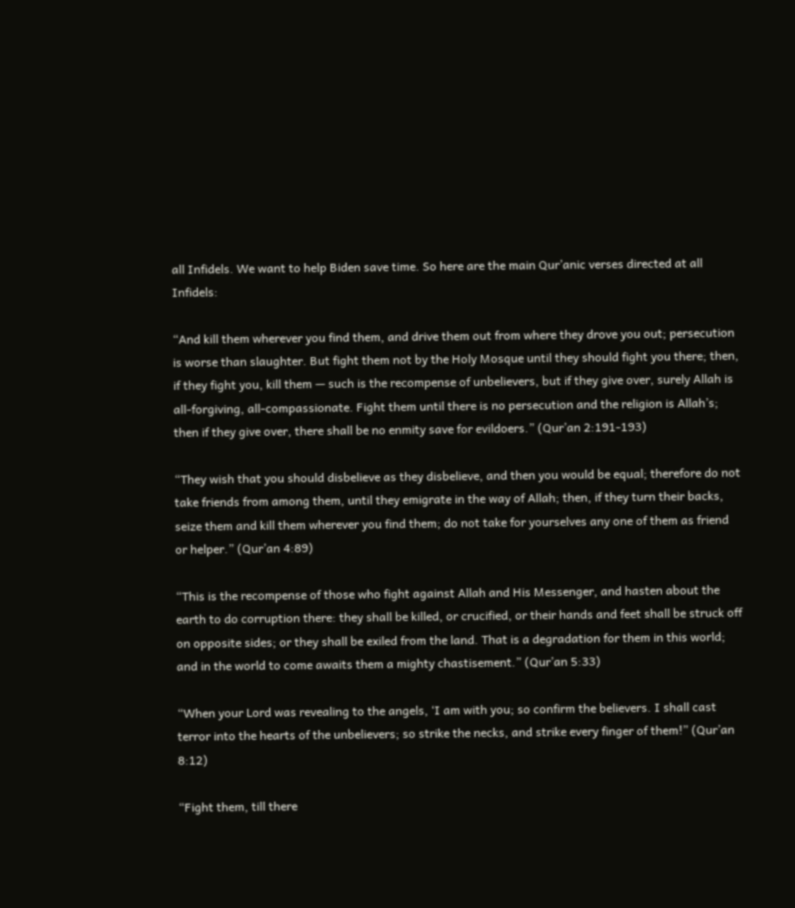all Infidels. We want to help Biden save time. So here are the main Qur’anic verses directed at all Infidels:

“And kill them wherever you find them, and drive them out from where they drove you out; persecution is worse than slaughter. But fight them not by the Holy Mosque until they should fight you there; then, if they fight you, kill them — such is the recompense of unbelievers, but if they give over, surely Allah is all-forgiving, all-compassionate. Fight them until there is no persecution and the religion is Allah’s; then if they give over, there shall be no enmity save for evildoers.” (Qur’an 2:191-193)

“They wish that you should disbelieve as they disbelieve, and then you would be equal; therefore do not take friends from among them, until they emigrate in the way of Allah; then, if they turn their backs, seize them and kill them wherever you find them; do not take for yourselves any one of them as friend or helper.” (Qur’an 4:89)

“This is the recompense of those who fight against Allah and His Messenger, and hasten about the earth to do corruption there: they shall be killed, or crucified, or their hands and feet shall be struck off on opposite sides; or they shall be exiled from the land. That is a degradation for them in this world; and in the world to come awaits them a mighty chastisement.” (Qur’an 5:33)

“When your Lord was revealing to the angels, ‘I am with you; so confirm the believers. I shall cast terror into the hearts of the unbelievers; so strike the necks, and strike every finger of them!” (Qur’an 8:12)

“Fight them, till there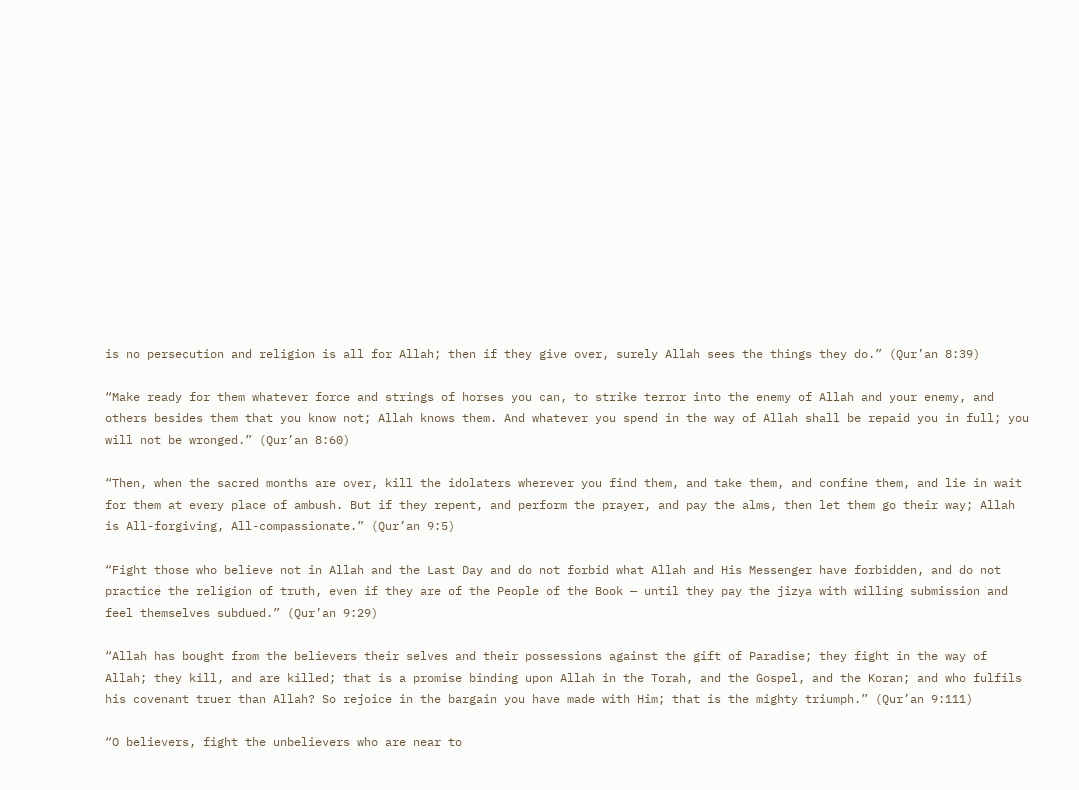is no persecution and religion is all for Allah; then if they give over, surely Allah sees the things they do.” (Qur’an 8:39)

“Make ready for them whatever force and strings of horses you can, to strike terror into the enemy of Allah and your enemy, and others besides them that you know not; Allah knows them. And whatever you spend in the way of Allah shall be repaid you in full; you will not be wronged.” (Qur’an 8:60)

“Then, when the sacred months are over, kill the idolaters wherever you find them, and take them, and confine them, and lie in wait for them at every place of ambush. But if they repent, and perform the prayer, and pay the alms, then let them go their way; Allah is All-forgiving, All-compassionate.” (Qur’an 9:5)

“Fight those who believe not in Allah and the Last Day and do not forbid what Allah and His Messenger have forbidden, and do not practice the religion of truth, even if they are of the People of the Book — until they pay the jizya with willing submission and feel themselves subdued.” (Qur’an 9:29)

“Allah has bought from the believers their selves and their possessions against the gift of Paradise; they fight in the way of Allah; they kill, and are killed; that is a promise binding upon Allah in the Torah, and the Gospel, and the Koran; and who fulfils his covenant truer than Allah? So rejoice in the bargain you have made with Him; that is the mighty triumph.” (Qur’an 9:111)

“O believers, fight the unbelievers who are near to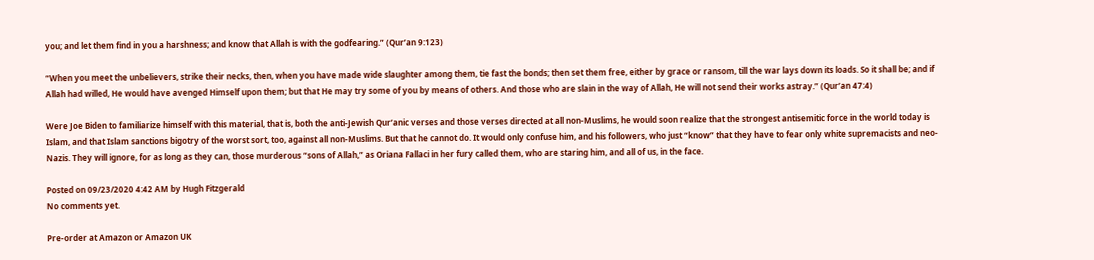you; and let them find in you a harshness; and know that Allah is with the godfearing.” (Qur’an 9:123)

“When you meet the unbelievers, strike their necks, then, when you have made wide slaughter among them, tie fast the bonds; then set them free, either by grace or ransom, till the war lays down its loads. So it shall be; and if Allah had willed, He would have avenged Himself upon them; but that He may try some of you by means of others. And those who are slain in the way of Allah, He will not send their works astray.” (Qur’an 47:4)

Were Joe Biden to familiarize himself with this material, that is, both the anti-Jewish Qur’anic verses and those verses directed at all non-Muslims, he would soon realize that the strongest antisemitic force in the world today is Islam, and that Islam sanctions bigotry of the worst sort, too, against all non-Muslims. But that he cannot do. It would only confuse him, and his followers, who just “know” that they have to fear only white supremacists and neo-Nazis. They will ignore, for as long as they can, those murderous “sons of Allah,” as Oriana Fallaci in her fury called them, who are staring him, and all of us, in the face.

Posted on 09/23/2020 4:42 AM by Hugh Fitzgerald
No comments yet.

Pre-order at Amazon or Amazon UK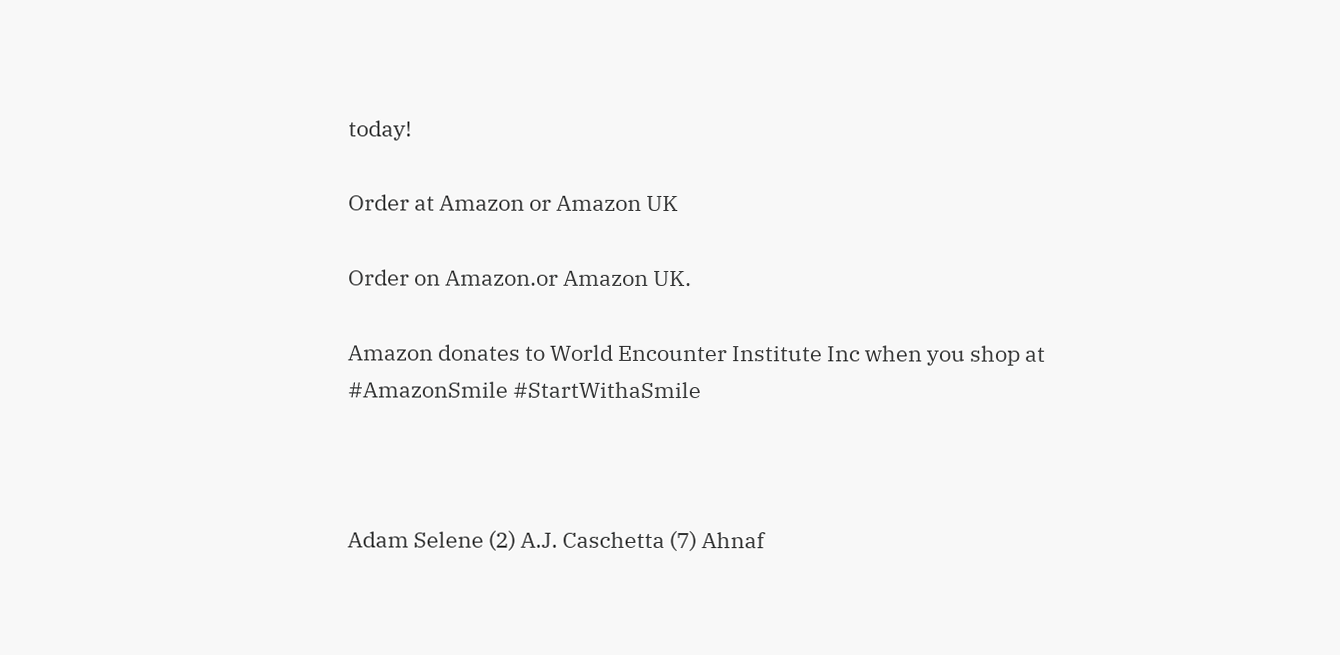today!

Order at Amazon or Amazon UK

Order on Amazon.or Amazon UK.

Amazon donates to World Encounter Institute Inc when you shop at #AmazonSmile #StartWithaSmile



Adam Selene (2) A.J. Caschetta (7) Ahnaf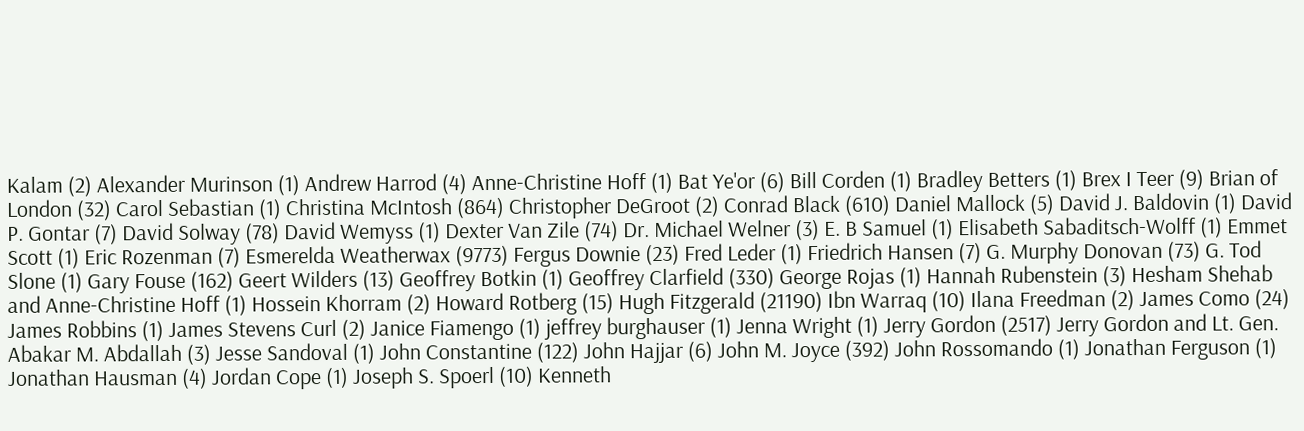Kalam (2) Alexander Murinson (1) Andrew Harrod (4) Anne-Christine Hoff (1) Bat Ye'or (6) Bill Corden (1) Bradley Betters (1) Brex I Teer (9) Brian of London (32) Carol Sebastian (1) Christina McIntosh (864) Christopher DeGroot (2) Conrad Black (610) Daniel Mallock (5) David J. Baldovin (1) David P. Gontar (7) David Solway (78) David Wemyss (1) Dexter Van Zile (74) Dr. Michael Welner (3) E. B Samuel (1) Elisabeth Sabaditsch-Wolff (1) Emmet Scott (1) Eric Rozenman (7) Esmerelda Weatherwax (9773) Fergus Downie (23) Fred Leder (1) Friedrich Hansen (7) G. Murphy Donovan (73) G. Tod Slone (1) Gary Fouse (162) Geert Wilders (13) Geoffrey Botkin (1) Geoffrey Clarfield (330) George Rojas (1) Hannah Rubenstein (3) Hesham Shehab and Anne-Christine Hoff (1) Hossein Khorram (2) Howard Rotberg (15) Hugh Fitzgerald (21190) Ibn Warraq (10) Ilana Freedman (2) James Como (24) James Robbins (1) James Stevens Curl (2) Janice Fiamengo (1) jeffrey burghauser (1) Jenna Wright (1) Jerry Gordon (2517) Jerry Gordon and Lt. Gen. Abakar M. Abdallah (3) Jesse Sandoval (1) John Constantine (122) John Hajjar (6) John M. Joyce (392) John Rossomando (1) Jonathan Ferguson (1) Jonathan Hausman (4) Jordan Cope (1) Joseph S. Spoerl (10) Kenneth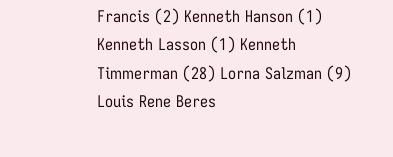Francis (2) Kenneth Hanson (1) Kenneth Lasson (1) Kenneth Timmerman (28) Lorna Salzman (9) Louis Rene Beres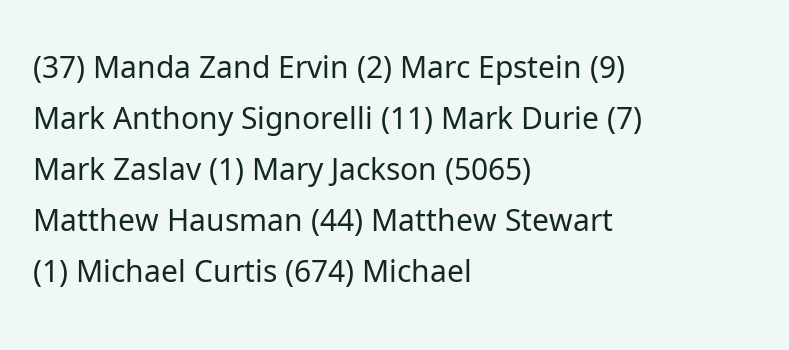(37) Manda Zand Ervin (2) Marc Epstein (9) Mark Anthony Signorelli (11) Mark Durie (7) Mark Zaslav (1) Mary Jackson (5065) Matthew Hausman (44) Matthew Stewart (1) Michael Curtis (674) Michael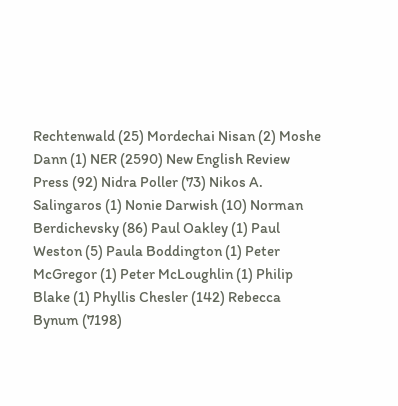Rechtenwald (25) Mordechai Nisan (2) Moshe Dann (1) NER (2590) New English Review Press (92) Nidra Poller (73) Nikos A. Salingaros (1) Nonie Darwish (10) Norman Berdichevsky (86) Paul Oakley (1) Paul Weston (5) Paula Boddington (1) Peter McGregor (1) Peter McLoughlin (1) Philip Blake (1) Phyllis Chesler (142) Rebecca Bynum (7198)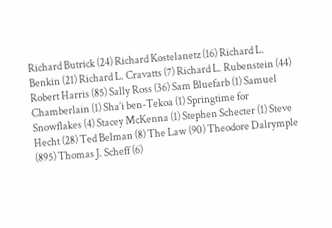Richard Butrick (24) Richard Kostelanetz (16) Richard L. Benkin (21) Richard L. Cravatts (7) Richard L. Rubenstein (44) Robert Harris (85) Sally Ross (36) Sam Bluefarb (1) Samuel Chamberlain (1) Sha’i ben-Tekoa (1) Springtime for Snowflakes (4) Stacey McKenna (1) Stephen Schecter (1) Steve Hecht (28) Ted Belman (8) The Law (90) Theodore Dalrymple (895) Thomas J. Scheff (6)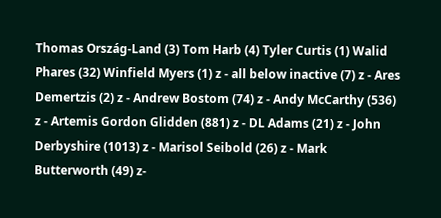Thomas Ország-Land (3) Tom Harb (4) Tyler Curtis (1) Walid Phares (32) Winfield Myers (1) z - all below inactive (7) z - Ares Demertzis (2) z - Andrew Bostom (74) z - Andy McCarthy (536) z - Artemis Gordon Glidden (881) z - DL Adams (21) z - John Derbyshire (1013) z - Marisol Seibold (26) z - Mark Butterworth (49) z-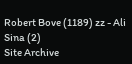Robert Bove (1189) zz - Ali Sina (2)
Site Archive